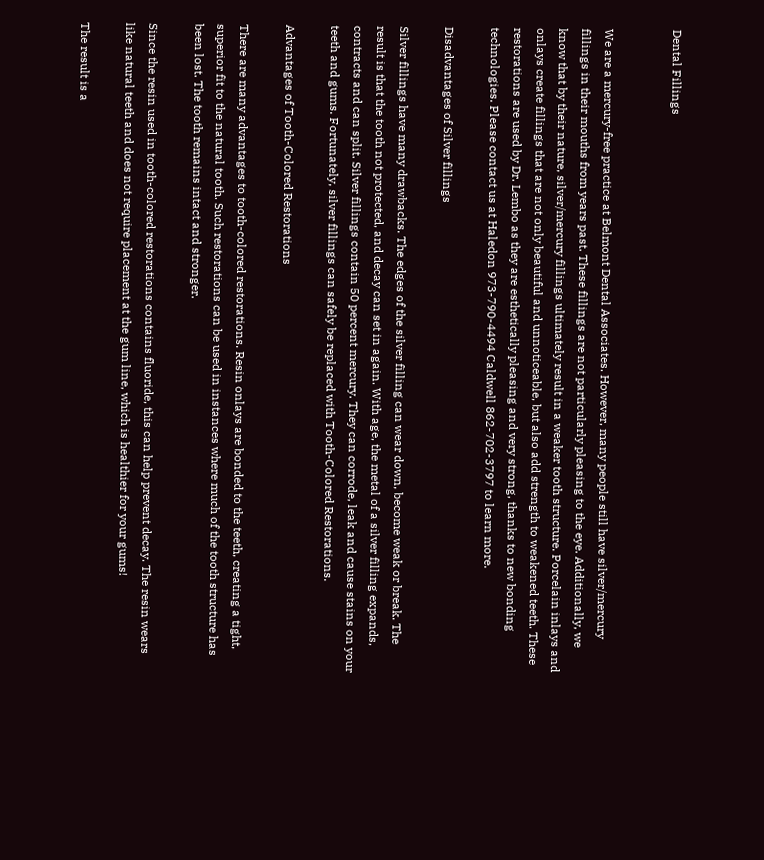Dental Fillings


We are a mercury-free practice at Belmont Dental Associates. However, many people still have silver/mercury fillings in their mouths from years past. These fillings are not particularly pleasing to the eye. Additionally, we know that by their nature, silver/mercury fillings ultimately result in a weaker tooth structure. Porcelain inlays and onlays create fillings that are not only beautiful and unnoticeable, but also add strength to weakened teeth. These restorations are used by Dr. Lembo as they are esthetically pleasing and very strong, thanks to new bonding technologies. Please contact us at Haledon 973-790-4494 Caldwell 862-702-3797 to learn more.

Disadvantages of Silver fillings

Silver fillings have many drawbacks. The edges of the silver filling can wear down, become weak or break. The result is that the tooth not protected, and decay can set in again. With age, the metal of a silver filling expands, contracts and can split. Silver fillings contain 50 percent mercury. They can corrode, leak and cause stains on your teeth and gums. Fortunately, silver fillings can safely be replaced with Tooth-Colored Restorations.

Advantages of Tooth-Colored Restorations

There are many advantages to tooth-colored restorations. Resin onlays are bonded to the teeth, creating a tight, superior fit to the natural tooth. Such restorations can be used in instances where much of the tooth structure has been lost. The tooth remains intact and stronger.

Since the resin used in tooth-colored restorations contains fluoride, this can help prevent decay. The resin wears like natural teeth and does not require placement at the gum line, which is healthier for your gums!

The result is a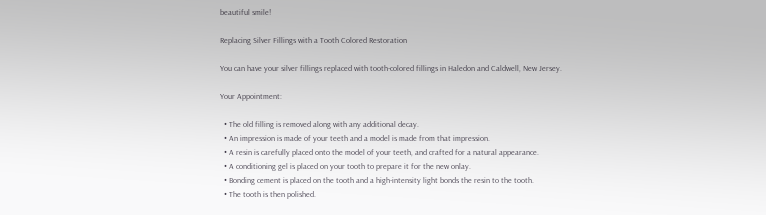beautiful smile!

Replacing Silver Fillings with a Tooth Colored Restoration

You can have your silver fillings replaced with tooth-colored fillings in Haledon and Caldwell, New Jersey.

Your Appointment:

  • The old filling is removed along with any additional decay.
  • An impression is made of your teeth and a model is made from that impression.
  • A resin is carefully placed onto the model of your teeth, and crafted for a natural appearance.
  • A conditioning gel is placed on your tooth to prepare it for the new onlay.
  • Bonding cement is placed on the tooth and a high-intensity light bonds the resin to the tooth.
  • The tooth is then polished.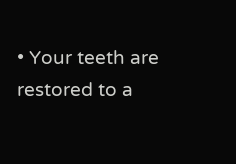• Your teeth are restored to a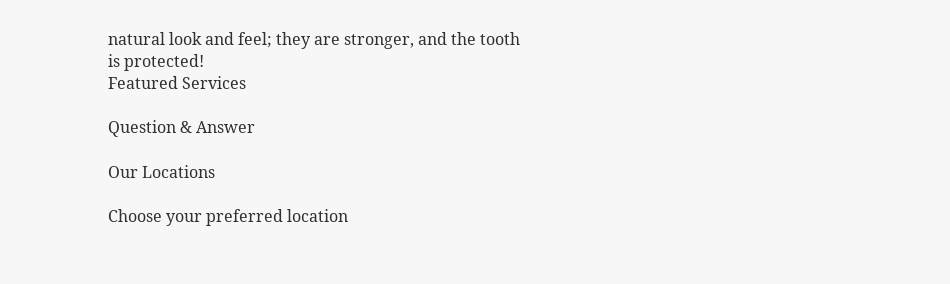natural look and feel; they are stronger, and the tooth is protected!
Featured Services

Question & Answer

Our Locations

Choose your preferred location